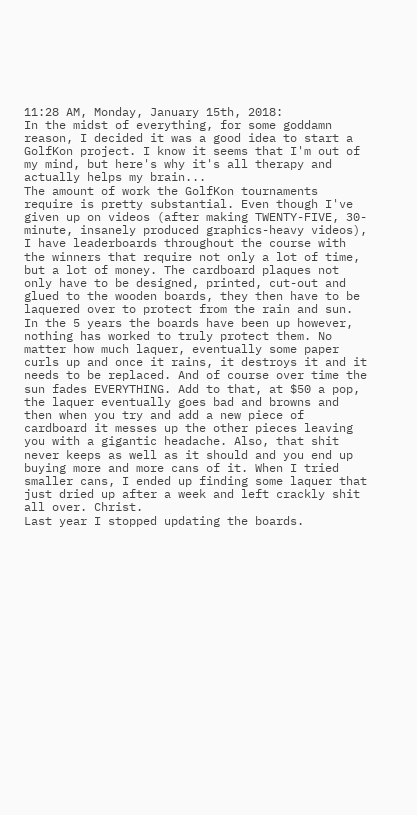11:28 AM, Monday, January 15th, 2018:
In the midst of everything, for some goddamn reason, I decided it was a good idea to start a GolfKon project. I know it seems that I'm out of my mind, but here's why it's all therapy and actually helps my brain...
The amount of work the GolfKon tournaments require is pretty substantial. Even though I've given up on videos (after making TWENTY-FIVE, 30-minute, insanely produced graphics-heavy videos), I have leaderboards throughout the course with the winners that require not only a lot of time, but a lot of money. The cardboard plaques not only have to be designed, printed, cut-out and glued to the wooden boards, they then have to be laquered over to protect from the rain and sun. In the 5 years the boards have been up however, nothing has worked to truly protect them. No matter how much laquer, eventually some paper curls up and once it rains, it destroys it and it needs to be replaced. And of course over time the sun fades EVERYTHING. Add to that, at $50 a pop, the laquer eventually goes bad and browns and then when you try and add a new piece of cardboard it messes up the other pieces leaving you with a gigantic headache. Also, that shit never keeps as well as it should and you end up buying more and more cans of it. When I tried smaller cans, I ended up finding some laquer that just dried up after a week and left crackly shit all over. Christ.
Last year I stopped updating the boards.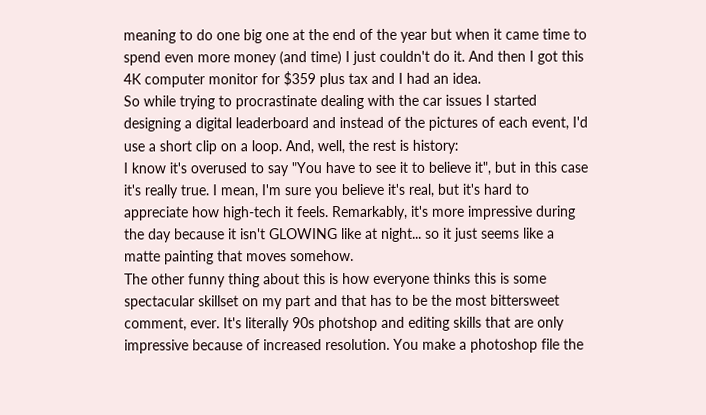meaning to do one big one at the end of the year but when it came time to spend even more money (and time) I just couldn't do it. And then I got this 4K computer monitor for $359 plus tax and I had an idea.
So while trying to procrastinate dealing with the car issues I started designing a digital leaderboard and instead of the pictures of each event, I'd use a short clip on a loop. And, well, the rest is history:
I know it's overused to say "You have to see it to believe it", but in this case it's really true. I mean, I'm sure you believe it's real, but it's hard to appreciate how high-tech it feels. Remarkably, it's more impressive during the day because it isn't GLOWING like at night... so it just seems like a matte painting that moves somehow.
The other funny thing about this is how everyone thinks this is some spectacular skillset on my part and that has to be the most bittersweet comment, ever. It's literally 90s photshop and editing skills that are only impressive because of increased resolution. You make a photoshop file the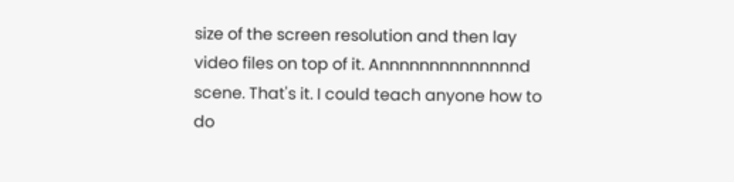size of the screen resolution and then lay video files on top of it. Annnnnnnnnnnnnnd scene. That's it. I could teach anyone how to do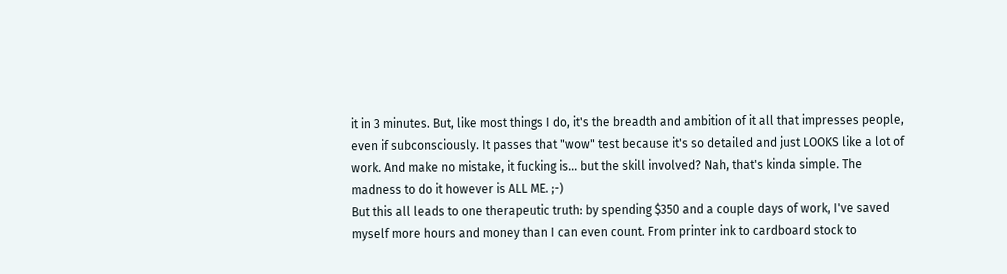it in 3 minutes. But, like most things I do, it's the breadth and ambition of it all that impresses people, even if subconsciously. It passes that "wow" test because it's so detailed and just LOOKS like a lot of work. And make no mistake, it fucking is... but the skill involved? Nah, that's kinda simple. The madness to do it however is ALL ME. ;-)
But this all leads to one therapeutic truth: by spending $350 and a couple days of work, I've saved myself more hours and money than I can even count. From printer ink to cardboard stock to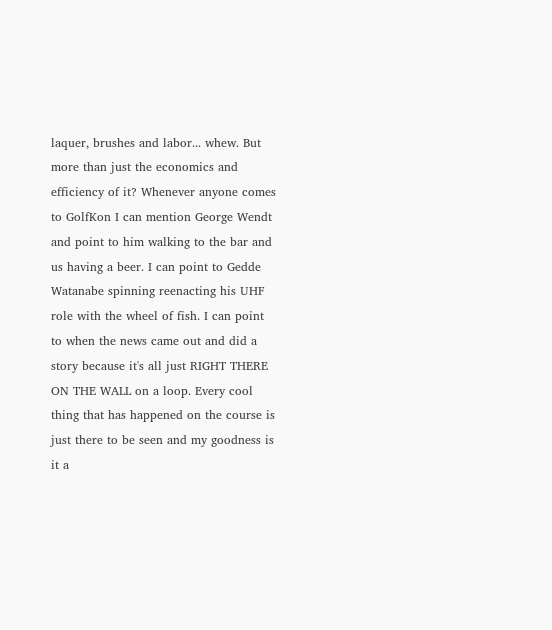laquer, brushes and labor... whew. But more than just the economics and efficiency of it? Whenever anyone comes to GolfKon I can mention George Wendt and point to him walking to the bar and us having a beer. I can point to Gedde Watanabe spinning reenacting his UHF role with the wheel of fish. I can point to when the news came out and did a story because it's all just RIGHT THERE ON THE WALL on a loop. Every cool thing that has happened on the course is just there to be seen and my goodness is it a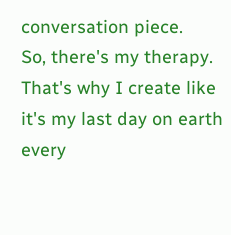conversation piece.
So, there's my therapy. That's why I create like it's my last day on earth every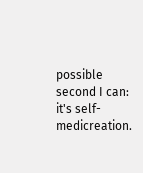possible second I can: it's self-medicreation.